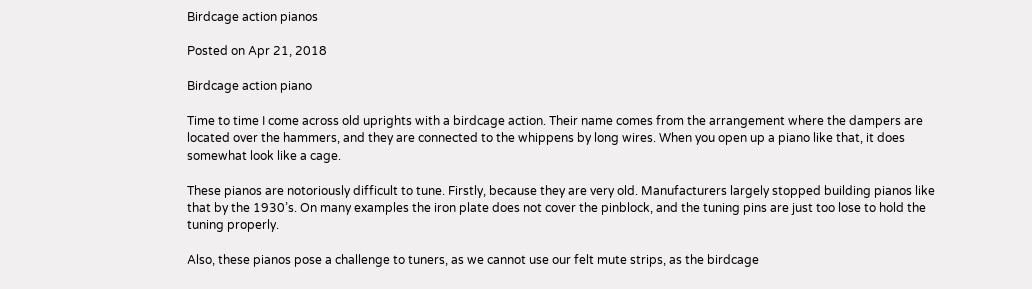Birdcage action pianos

Posted on Apr 21, 2018

Birdcage action piano

Time to time I come across old uprights with a birdcage action. Their name comes from the arrangement where the dampers are located over the hammers, and they are connected to the whippens by long wires. When you open up a piano like that, it does somewhat look like a cage.

These pianos are notoriously difficult to tune. Firstly, because they are very old. Manufacturers largely stopped building pianos like that by the 1930’s. On many examples the iron plate does not cover the pinblock, and the tuning pins are just too lose to hold the tuning properly.

Also, these pianos pose a challenge to tuners, as we cannot use our felt mute strips, as the birdcage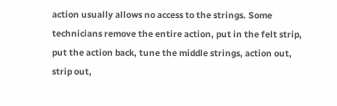action usually allows no access to the strings. Some technicians remove the entire action, put in the felt strip, put the action back, tune the middle strings, action out, strip out,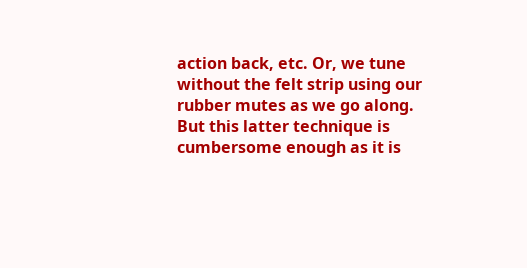action back, etc. Or, we tune without the felt strip using our rubber mutes as we go along. But this latter technique is cumbersome enough as it is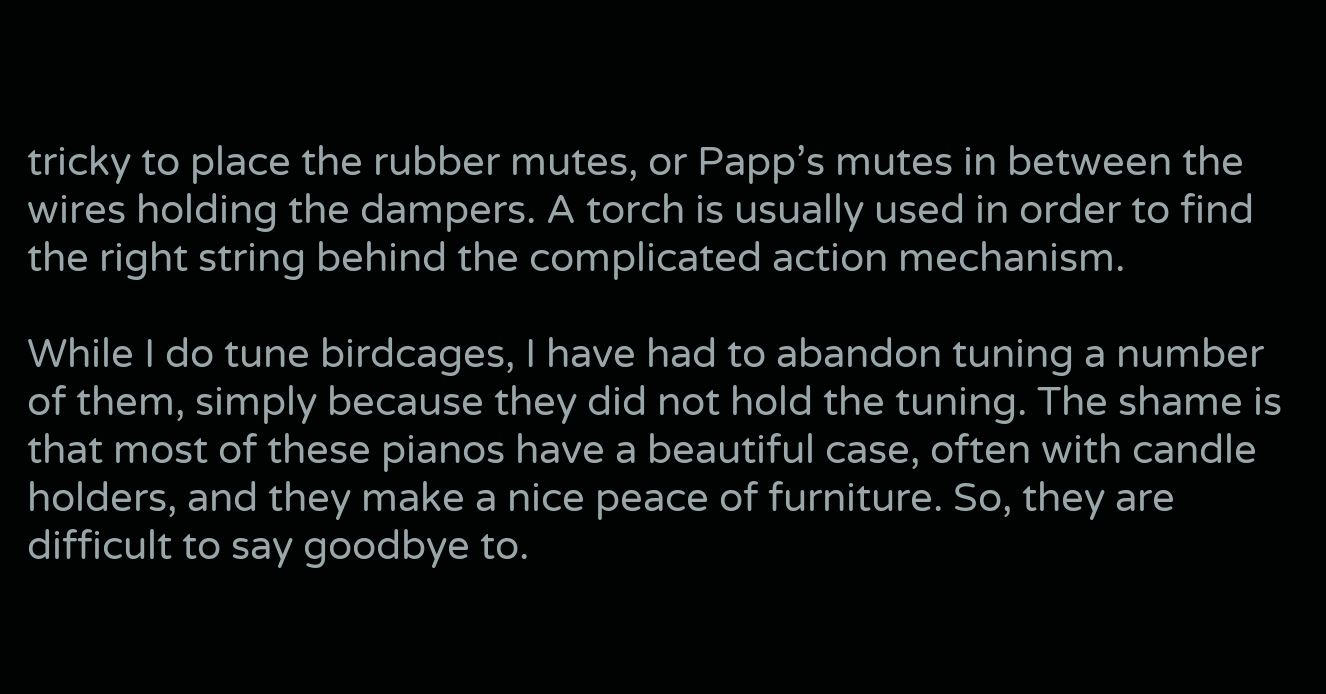tricky to place the rubber mutes, or Papp’s mutes in between the wires holding the dampers. A torch is usually used in order to find the right string behind the complicated action mechanism.

While I do tune birdcages, I have had to abandon tuning a number of them, simply because they did not hold the tuning. The shame is that most of these pianos have a beautiful case, often with candle holders, and they make a nice peace of furniture. So, they are difficult to say goodbye to.